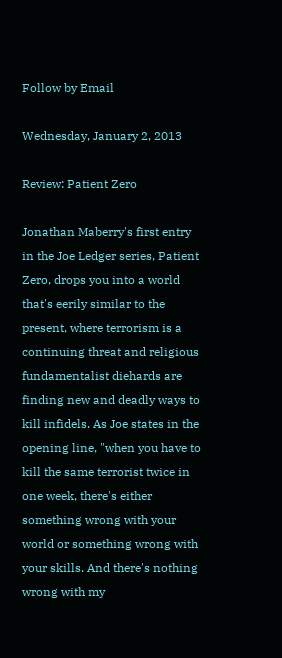Follow by Email

Wednesday, January 2, 2013

Review: Patient Zero

Jonathan Maberry's first entry in the Joe Ledger series, Patient Zero, drops you into a world that's eerily similar to the present, where terrorism is a continuing threat and religious fundamentalist diehards are finding new and deadly ways to kill infidels. As Joe states in the opening line, "when you have to kill the same terrorist twice in one week, there's either something wrong with your world or something wrong with your skills. And there's nothing wrong with my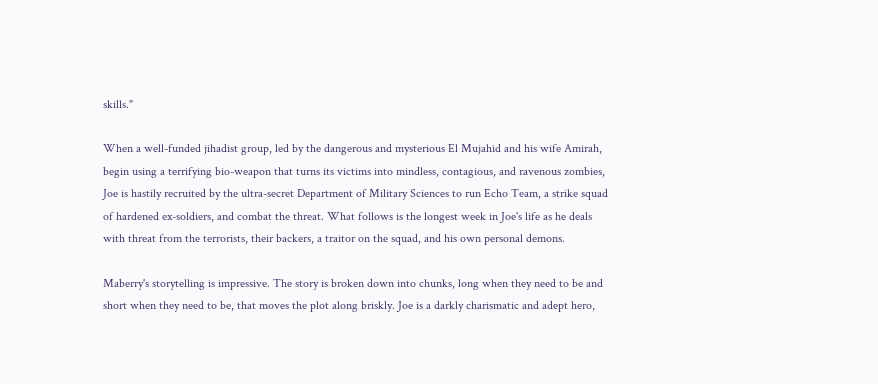skills."

When a well-funded jihadist group, led by the dangerous and mysterious El Mujahid and his wife Amirah, begin using a terrifying bio-weapon that turns its victims into mindless, contagious, and ravenous zombies, Joe is hastily recruited by the ultra-secret Department of Military Sciences to run Echo Team, a strike squad of hardened ex-soldiers, and combat the threat. What follows is the longest week in Joe's life as he deals with threat from the terrorists, their backers, a traitor on the squad, and his own personal demons.

Maberry's storytelling is impressive. The story is broken down into chunks, long when they need to be and short when they need to be, that moves the plot along briskly. Joe is a darkly charismatic and adept hero,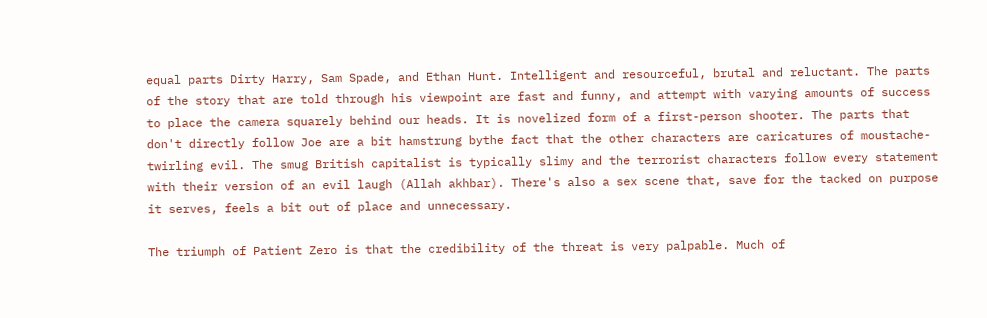equal parts Dirty Harry, Sam Spade, and Ethan Hunt. Intelligent and resourceful, brutal and reluctant. The parts of the story that are told through his viewpoint are fast and funny, and attempt with varying amounts of success to place the camera squarely behind our heads. It is novelized form of a first-person shooter. The parts that don't directly follow Joe are a bit hamstrung bythe fact that the other characters are caricatures of moustache-twirling evil. The smug British capitalist is typically slimy and the terrorist characters follow every statement with their version of an evil laugh (Allah akhbar). There's also a sex scene that, save for the tacked on purpose it serves, feels a bit out of place and unnecessary.

The triumph of Patient Zero is that the credibility of the threat is very palpable. Much of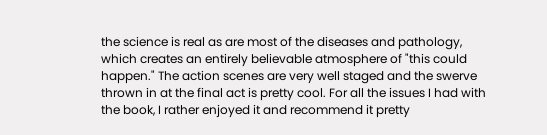the science is real as are most of the diseases and pathology, which creates an entirely believable atmosphere of "this could happen." The action scenes are very well staged and the swerve thrown in at the final act is pretty cool. For all the issues I had with the book, I rather enjoyed it and recommend it pretty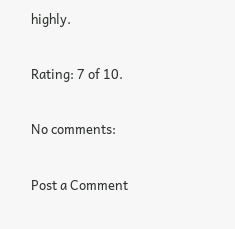highly.

Rating: 7 of 10.

No comments:

Post a Comment